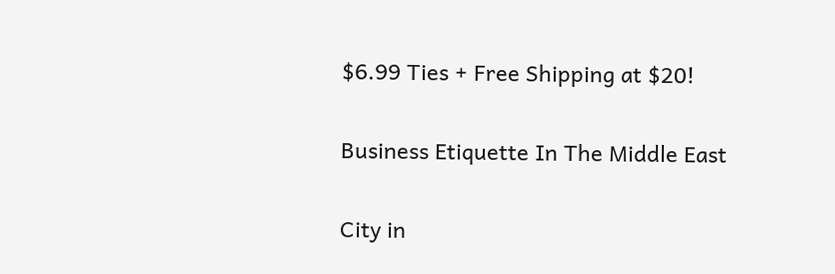$6.99 Ties + Free Shipping at $20!

Business Etiquette In The Middle East

City in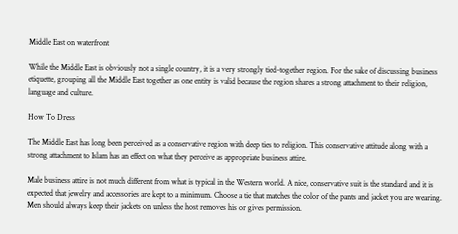Middle East on waterfront

While the Middle East is obviously not a single country, it is a very strongly tied-together region. For the sake of discussing business etiquette, grouping all the Middle East together as one entity is valid because the region shares a strong attachment to their religion, language and culture.

How To Dress

The Middle East has long been perceived as a conservative region with deep ties to religion. This conservative attitude along with a strong attachment to Islam has an effect on what they perceive as appropriate business attire.

Male business attire is not much different from what is typical in the Western world. A nice, conservative suit is the standard and it is expected that jewelry and accessories are kept to a minimum. Choose a tie that matches the color of the pants and jacket you are wearing. Men should always keep their jackets on unless the host removes his or gives permission.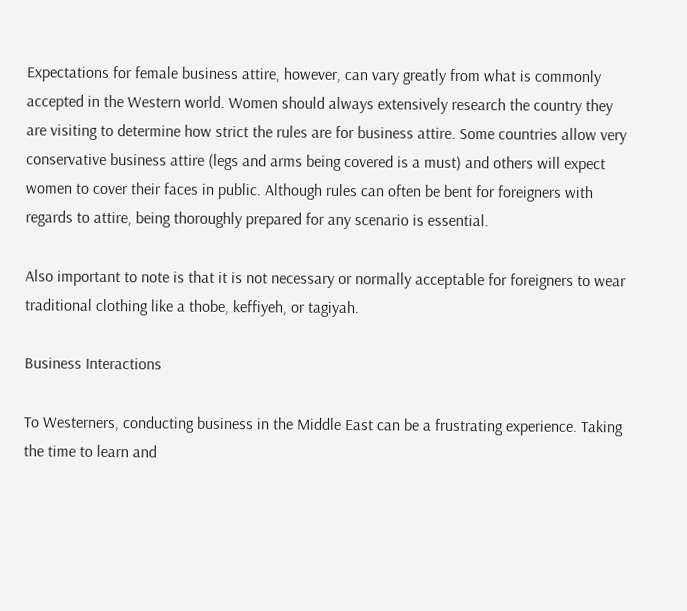Expectations for female business attire, however, can vary greatly from what is commonly accepted in the Western world. Women should always extensively research the country they are visiting to determine how strict the rules are for business attire. Some countries allow very conservative business attire (legs and arms being covered is a must) and others will expect women to cover their faces in public. Although rules can often be bent for foreigners with regards to attire, being thoroughly prepared for any scenario is essential.

Also important to note is that it is not necessary or normally acceptable for foreigners to wear traditional clothing like a thobe, keffiyeh, or tagiyah.

Business Interactions

To Westerners, conducting business in the Middle East can be a frustrating experience. Taking the time to learn and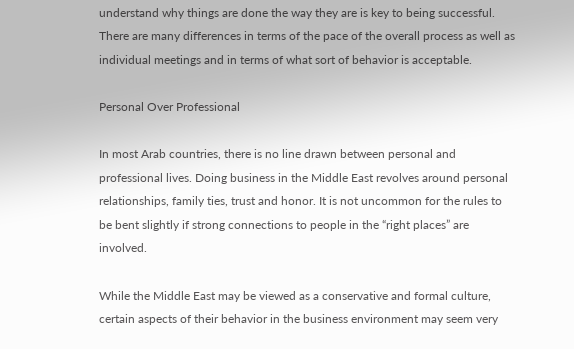understand why things are done the way they are is key to being successful. There are many differences in terms of the pace of the overall process as well as individual meetings and in terms of what sort of behavior is acceptable.

Personal Over Professional

In most Arab countries, there is no line drawn between personal and professional lives. Doing business in the Middle East revolves around personal relationships, family ties, trust and honor. It is not uncommon for the rules to be bent slightly if strong connections to people in the “right places” are involved.

While the Middle East may be viewed as a conservative and formal culture, certain aspects of their behavior in the business environment may seem very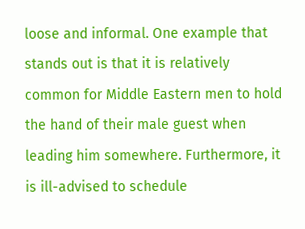loose and informal. One example that stands out is that it is relatively common for Middle Eastern men to hold the hand of their male guest when leading him somewhere. Furthermore, it is ill-advised to schedule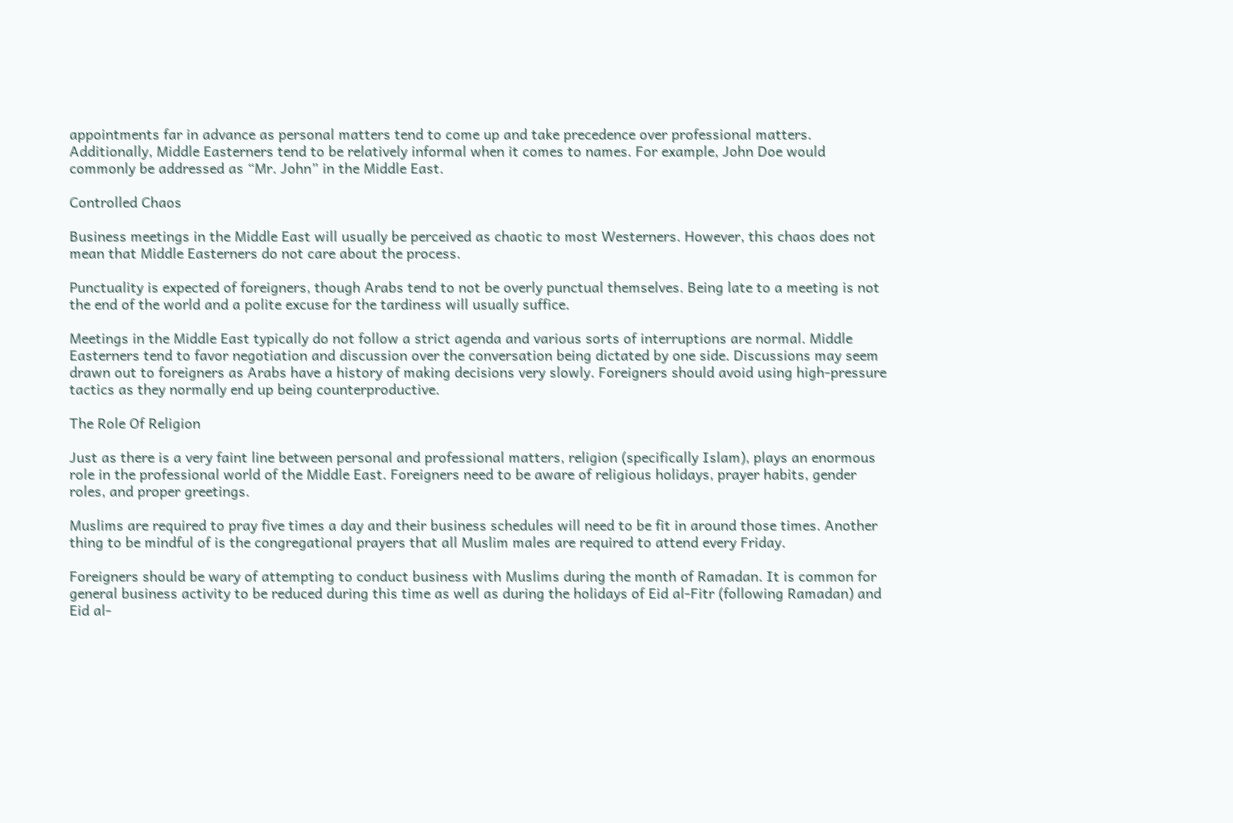appointments far in advance as personal matters tend to come up and take precedence over professional matters. Additionally, Middle Easterners tend to be relatively informal when it comes to names. For example, John Doe would commonly be addressed as “Mr. John” in the Middle East.

Controlled Chaos

Business meetings in the Middle East will usually be perceived as chaotic to most Westerners. However, this chaos does not mean that Middle Easterners do not care about the process.

Punctuality is expected of foreigners, though Arabs tend to not be overly punctual themselves. Being late to a meeting is not the end of the world and a polite excuse for the tardiness will usually suffice.

Meetings in the Middle East typically do not follow a strict agenda and various sorts of interruptions are normal. Middle Easterners tend to favor negotiation and discussion over the conversation being dictated by one side. Discussions may seem drawn out to foreigners as Arabs have a history of making decisions very slowly. Foreigners should avoid using high-pressure tactics as they normally end up being counterproductive.

The Role Of Religion

Just as there is a very faint line between personal and professional matters, religion (specifically Islam), plays an enormous role in the professional world of the Middle East. Foreigners need to be aware of religious holidays, prayer habits, gender roles, and proper greetings.

Muslims are required to pray five times a day and their business schedules will need to be fit in around those times. Another thing to be mindful of is the congregational prayers that all Muslim males are required to attend every Friday.

Foreigners should be wary of attempting to conduct business with Muslims during the month of Ramadan. It is common for general business activity to be reduced during this time as well as during the holidays of Eid al-Fitr (following Ramadan) and Eid al-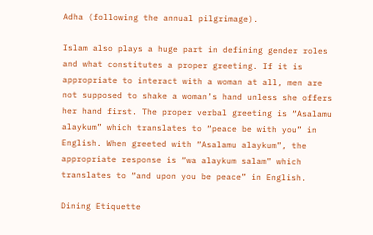Adha (following the annual pilgrimage).

Islam also plays a huge part in defining gender roles and what constitutes a proper greeting. If it is appropriate to interact with a woman at all, men are not supposed to shake a woman’s hand unless she offers her hand first. The proper verbal greeting is “Asalamu alaykum” which translates to “peace be with you” in English. When greeted with “Asalamu alaykum”, the appropriate response is “wa alaykum salam” which translates to “and upon you be peace” in English.

Dining Etiquette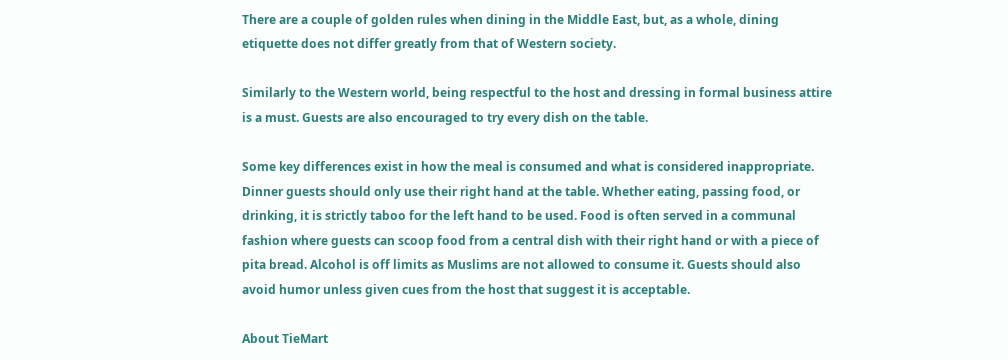There are a couple of golden rules when dining in the Middle East, but, as a whole, dining etiquette does not differ greatly from that of Western society.

Similarly to the Western world, being respectful to the host and dressing in formal business attire is a must. Guests are also encouraged to try every dish on the table.

Some key differences exist in how the meal is consumed and what is considered inappropriate. Dinner guests should only use their right hand at the table. Whether eating, passing food, or drinking, it is strictly taboo for the left hand to be used. Food is often served in a communal fashion where guests can scoop food from a central dish with their right hand or with a piece of pita bread. Alcohol is off limits as Muslims are not allowed to consume it. Guests should also avoid humor unless given cues from the host that suggest it is acceptable.

About TieMart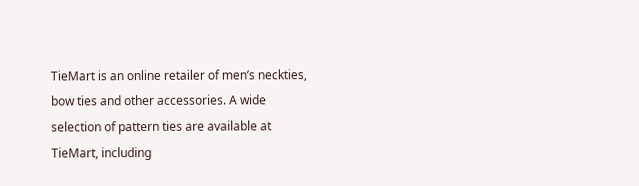TieMart is an online retailer of men’s neckties, bow ties and other accessories. A wide selection of pattern ties are available at TieMart, including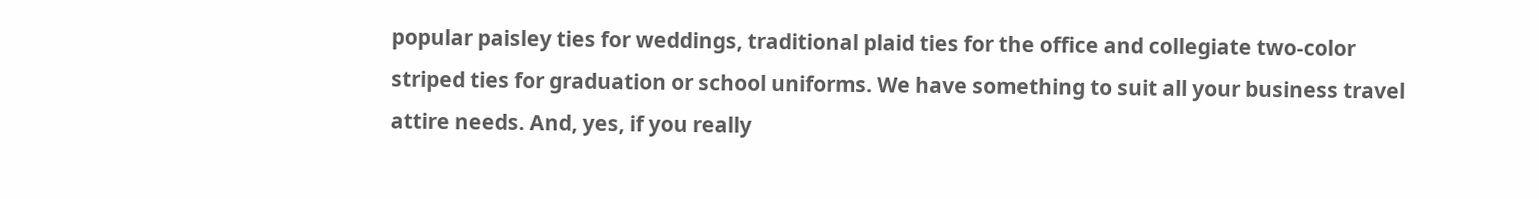popular paisley ties for weddings, traditional plaid ties for the office and collegiate two-color striped ties for graduation or school uniforms. We have something to suit all your business travel attire needs. And, yes, if you really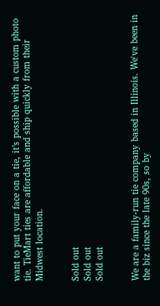want to put your face on a tie, it’s possible with a custom photo tie. TieMart ties are affordable and ship quickly from their Midwest location.


Sold out
Sold out
Sold out


We are a family-run tie company based in Illinois. We've been in the biz since the late 90s, so by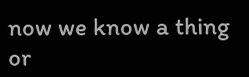now we know a thing or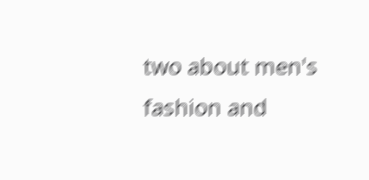two about men's fashion and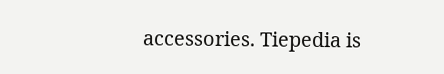accessories. Tiepedia is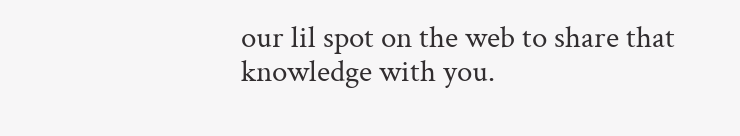our lil spot on the web to share that knowledge with you.